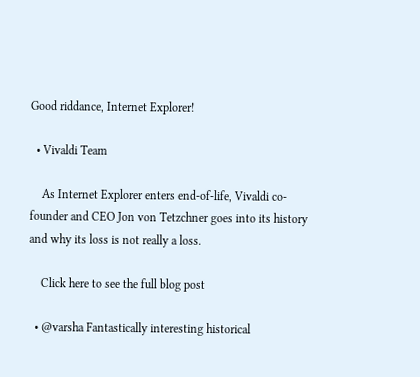Good riddance, Internet Explorer!

  • Vivaldi Team

    As Internet Explorer enters end-of-life, Vivaldi co-founder and CEO Jon von Tetzchner goes into its history and why its loss is not really a loss.

    Click here to see the full blog post

  • @varsha Fantastically interesting historical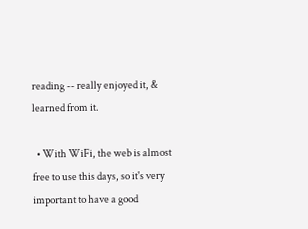reading -- really enjoyed it, & learned from it.

  • With WiFi, the web is almost free to use this days, so it's very important to have a good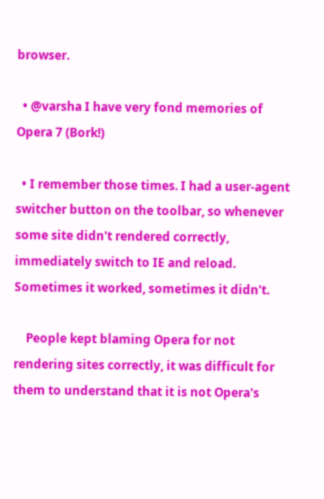browser.

  • @varsha I have very fond memories of Opera 7 (Bork!)

  • I remember those times. I had a user-agent switcher button on the toolbar, so whenever some site didn't rendered correctly, immediately switch to IE and reload. Sometimes it worked, sometimes it didn't.

    People kept blaming Opera for not rendering sites correctly, it was difficult for them to understand that it is not Opera's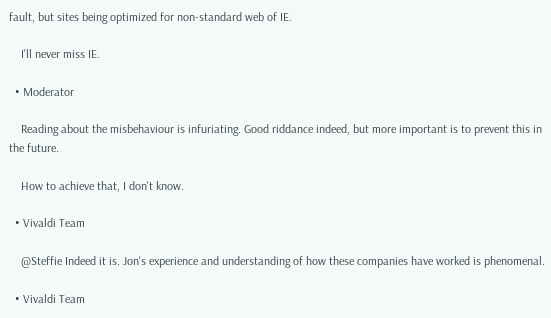fault, but sites being optimized for non-standard web of IE.

    I'll never miss IE.

  • Moderator

    Reading about the misbehaviour is infuriating. Good riddance indeed, but more important is to prevent this in the future.

    How to achieve that, I don't know.

  • Vivaldi Team

    @Steffie Indeed it is. Jon's experience and understanding of how these companies have worked is phenomenal.

  • Vivaldi Team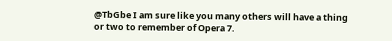@TbGbe I am sure like you many others will have a thing or two to remember of Opera 7.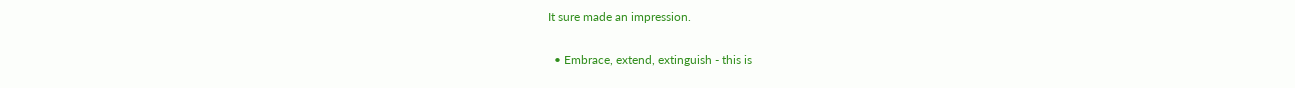It sure made an impression.

  • Embrace, extend, extinguish - this is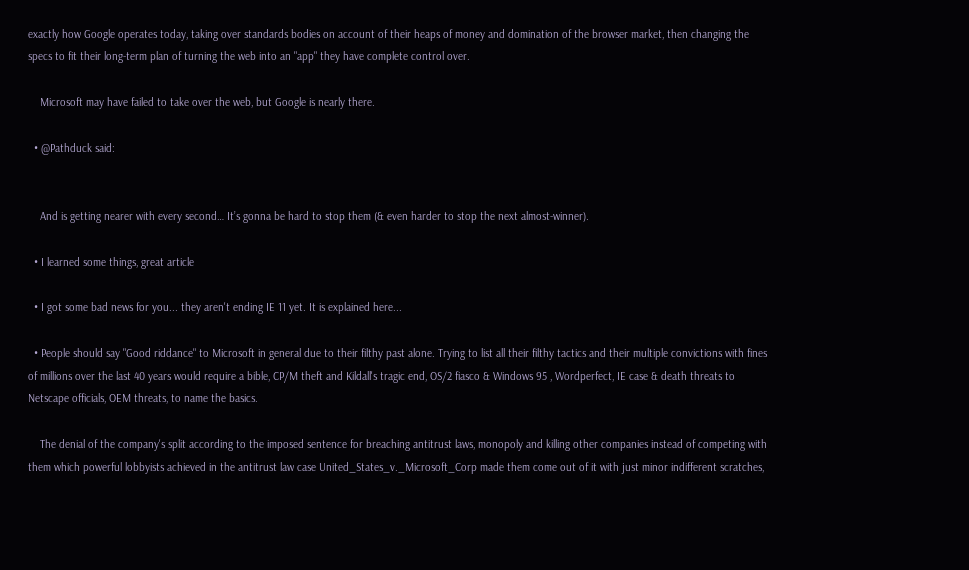exactly how Google operates today, taking over standards bodies on account of their heaps of money and domination of the browser market, then changing the specs to fit their long-term plan of turning the web into an "app" they have complete control over.

    Microsoft may have failed to take over the web, but Google is nearly there.

  • @Pathduck said:


    And is getting nearer with every second… It’s gonna be hard to stop them (& even harder to stop the next almost-winner).

  • I learned some things, great article

  • I got some bad news for you... they aren't ending IE 11 yet. It is explained here...

  • People should say "Good riddance" to Microsoft in general due to their filthy past alone. Trying to list all their filthy tactics and their multiple convictions with fines of millions over the last 40 years would require a bible, CP/M theft and Kildall's tragic end, OS/2 fiasco & Windows 95 , Wordperfect, IE case & death threats to Netscape officials, OEM threats, to name the basics.

    The denial of the company's split according to the imposed sentence for breaching antitrust laws, monopoly and killing other companies instead of competing with them which powerful lobbyists achieved in the antitrust law case United_States_v._Microsoft_Corp made them come out of it with just minor indifferent scratches,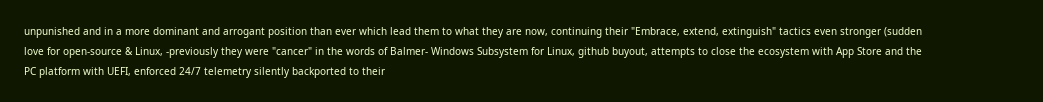unpunished and in a more dominant and arrogant position than ever which lead them to what they are now, continuing their "Embrace, extend, extinguish" tactics even stronger (sudden love for open-source & Linux, -previously they were "cancer" in the words of Balmer- Windows Subsystem for Linux, github buyout, attempts to close the ecosystem with App Store and the PC platform with UEFI, enforced 24/7 telemetry silently backported to their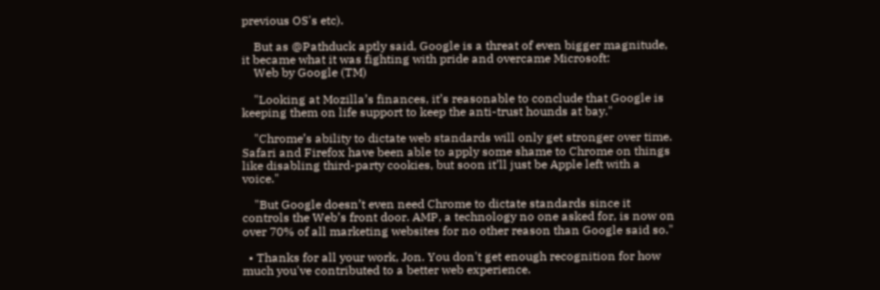previous OS's etc).

    But as @Pathduck aptly said, Google is a threat of even bigger magnitude, it became what it was fighting with pride and overcame Microsoft:
    Web by Google (TM)

    "Looking at Mozilla’s finances, it’s reasonable to conclude that Google is keeping them on life support to keep the anti-trust hounds at bay."

    "Chrome’s ability to dictate web standards will only get stronger over time. Safari and Firefox have been able to apply some shame to Chrome on things like disabling third-party cookies, but soon it’ll just be Apple left with a voice."

    "But Google doesn’t even need Chrome to dictate standards since it controls the Web’s front door. AMP, a technology no one asked for, is now on over 70% of all marketing websites for no other reason than Google said so."

  • Thanks for all your work, Jon. You don't get enough recognition for how much you've contributed to a better web experience.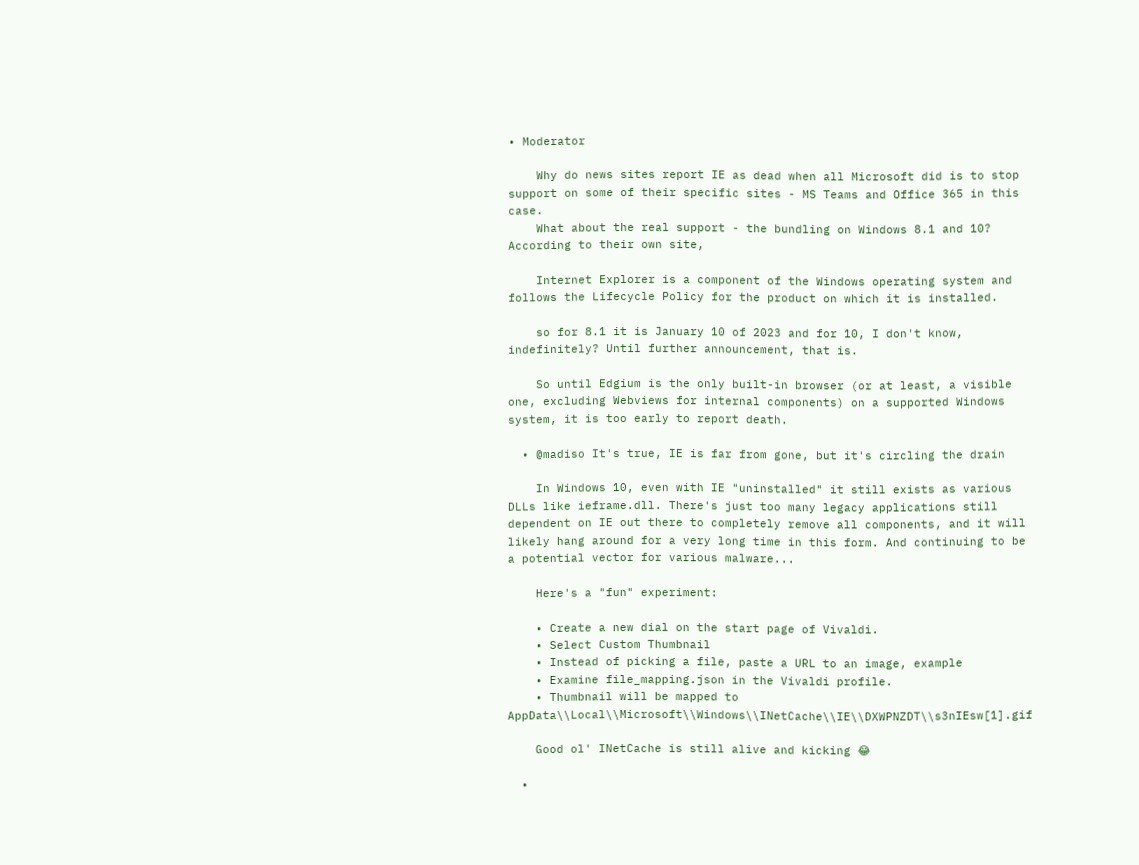• Moderator

    Why do news sites report IE as dead when all Microsoft did is to stop support on some of their specific sites - MS Teams and Office 365 in this case.
    What about the real support - the bundling on Windows 8.1 and 10? According to their own site,

    Internet Explorer is a component of the Windows operating system and follows the Lifecycle Policy for the product on which it is installed.

    so for 8.1 it is January 10 of 2023 and for 10, I don't know, indefinitely? Until further announcement, that is.

    So until Edgium is the only built-in browser (or at least, a visible one, excluding Webviews for internal components) on a supported Windows system, it is too early to report death.

  • @madiso It's true, IE is far from gone, but it's circling the drain

    In Windows 10, even with IE "uninstalled" it still exists as various DLLs like ieframe.dll. There's just too many legacy applications still dependent on IE out there to completely remove all components, and it will likely hang around for a very long time in this form. And continuing to be a potential vector for various malware...

    Here's a "fun" experiment:

    • Create a new dial on the start page of Vivaldi.
    • Select Custom Thumbnail
    • Instead of picking a file, paste a URL to an image, example
    • Examine file_mapping.json in the Vivaldi profile.
    • Thumbnail will be mapped to AppData\\Local\\Microsoft\\Windows\\INetCache\\IE\\DXWPNZDT\\s3nIEsw[1].gif

    Good ol' INetCache is still alive and kicking 😂

  •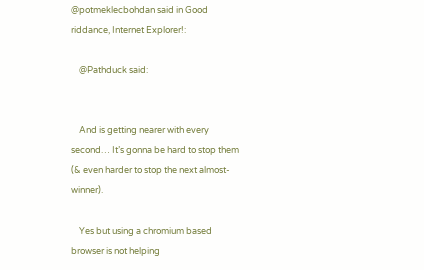@potmeklecbohdan said in Good riddance, Internet Explorer!:

    @Pathduck said:


    And is getting nearer with every second… It’s gonna be hard to stop them (& even harder to stop the next almost-winner).

    Yes but using a chromium based browser is not helping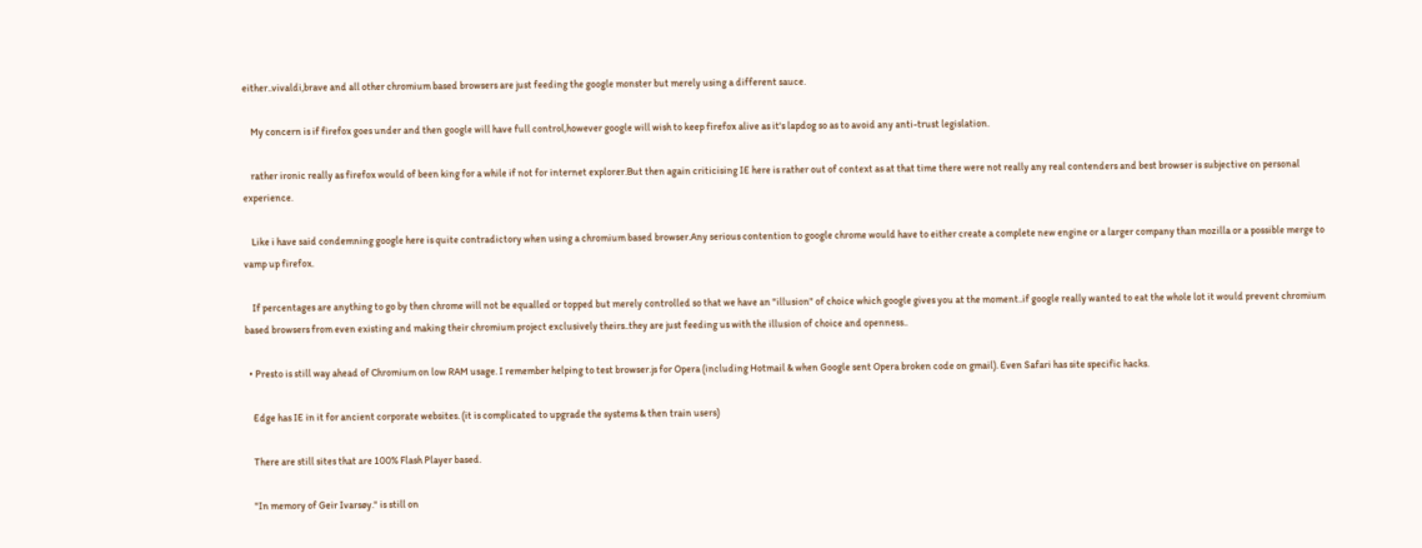either..vivaldi,brave and all other chromium based browsers are just feeding the google monster but merely using a different sauce.

    My concern is if firefox goes under and then google will have full control,however google will wish to keep firefox alive as it's lapdog so as to avoid any anti-trust legislation.

    rather ironic really as firefox would of been king for a while if not for internet explorer.But then again criticising IE here is rather out of context as at that time there were not really any real contenders and best browser is subjective on personal experience.

    Like i have said condemning google here is quite contradictory when using a chromium based browser.Any serious contention to google chrome would have to either create a complete new engine or a larger company than mozilla or a possible merge to vamp up firefox.

    If percentages are anything to go by then chrome will not be equalled or topped but merely controlled so that we have an "illusion" of choice which google gives you at the moment..if google really wanted to eat the whole lot it would prevent chromium based browsers from even existing and making their chromium project exclusively theirs..they are just feeding us with the illusion of choice and openness..

  • Presto is still way ahead of Chromium on low RAM usage. I remember helping to test browser.js for Opera (including Hotmail & when Google sent Opera broken code on gmail). Even Safari has site specific hacks.

    Edge has IE in it for ancient corporate websites. (it is complicated to upgrade the systems & then train users)

    There are still sites that are 100% Flash Player based.

    "In memory of Geir Ivarsøy." is still on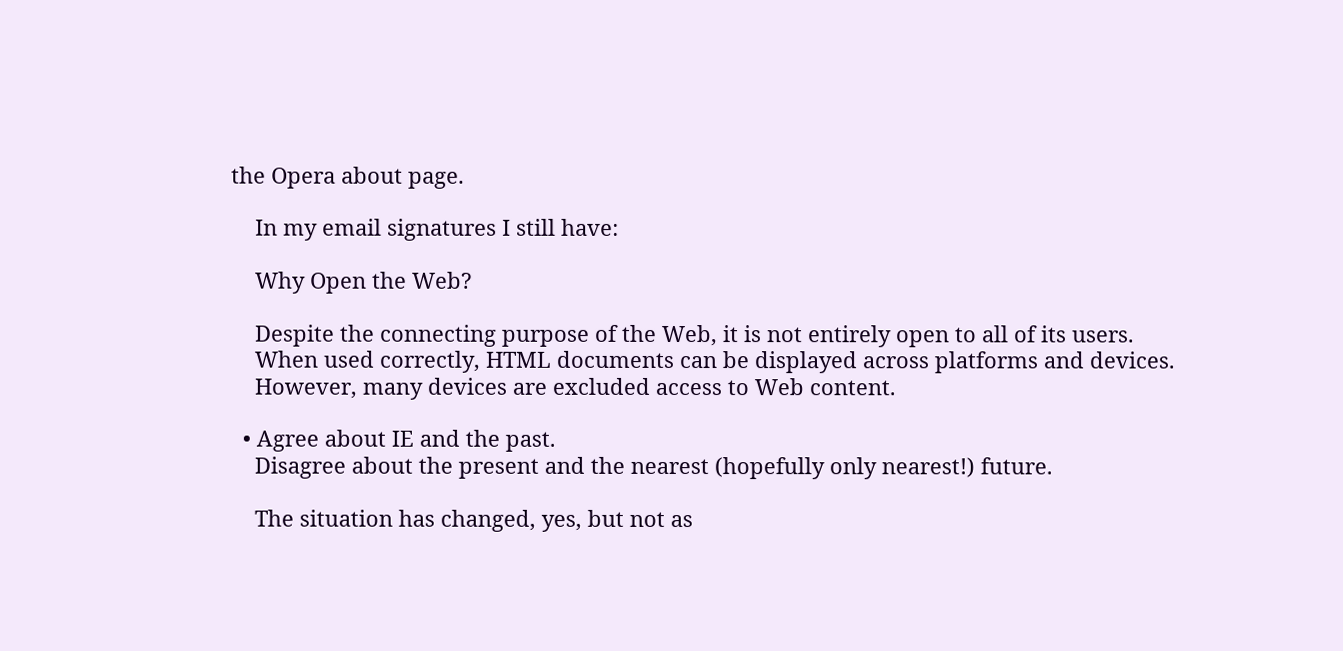the Opera about page.

    In my email signatures I still have:

    Why Open the Web?

    Despite the connecting purpose of the Web, it is not entirely open to all of its users.
    When used correctly, HTML documents can be displayed across platforms and devices.
    However, many devices are excluded access to Web content.

  • Agree about IE and the past.
    Disagree about the present and the nearest (hopefully only nearest!) future.

    The situation has changed, yes, but not as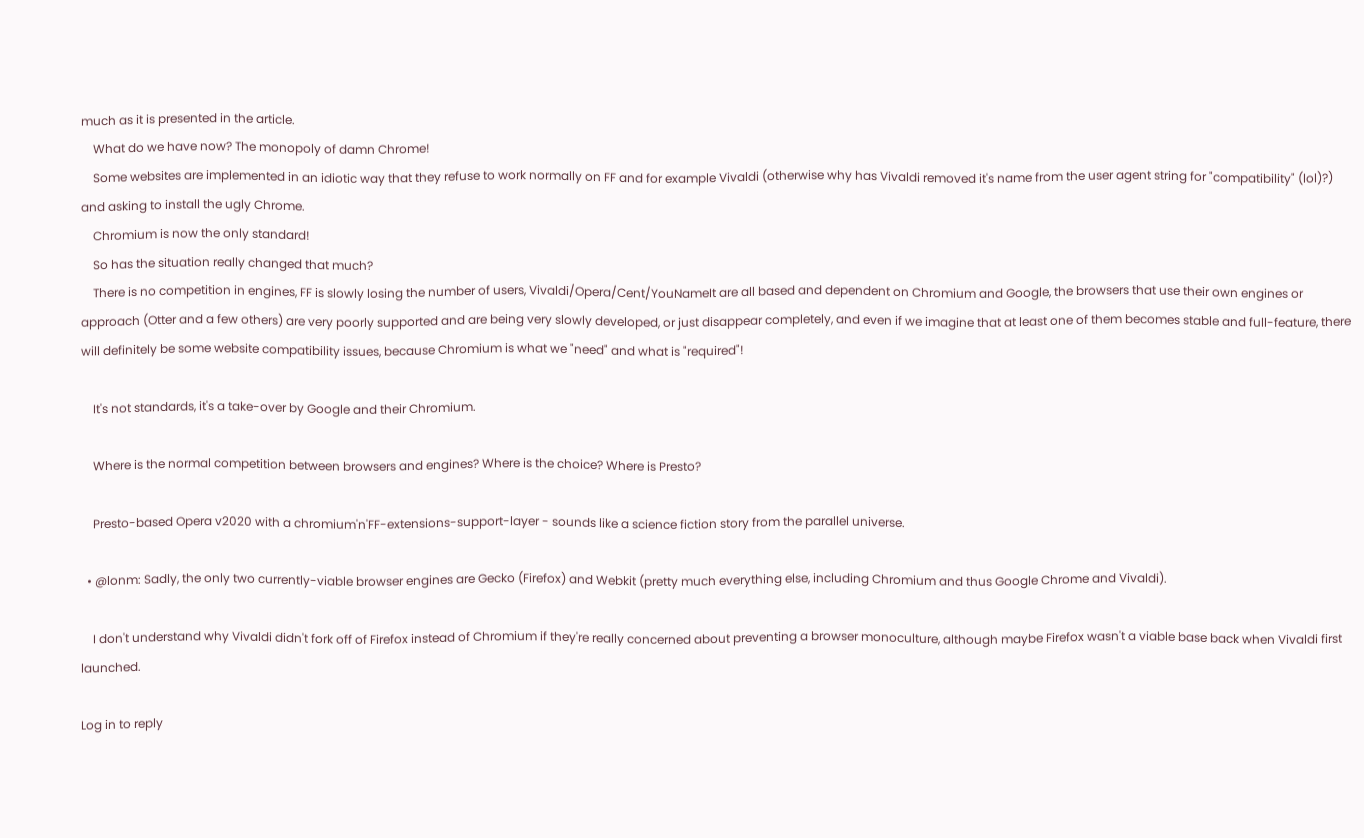much as it is presented in the article.
    What do we have now? The monopoly of damn Chrome!
    Some websites are implemented in an idiotic way that they refuse to work normally on FF and for example Vivaldi (otherwise why has Vivaldi removed it's name from the user agent string for "compatibility" (lol)?) and asking to install the ugly Chrome.
    Chromium is now the only standard!
    So has the situation really changed that much?
    There is no competition in engines, FF is slowly losing the number of users, Vivaldi/Opera/Cent/YouNameIt are all based and dependent on Chromium and Google, the browsers that use their own engines or approach (Otter and a few others) are very poorly supported and are being very slowly developed, or just disappear completely, and even if we imagine that at least one of them becomes stable and full-feature, there will definitely be some website compatibility issues, because Chromium is what we "need" and what is "required"!

    It's not standards, it's a take-over by Google and their Chromium.

    Where is the normal competition between browsers and engines? Where is the choice? Where is Presto?

    Presto-based Opera v2020 with a chromium'n'FF-extensions-support-layer - sounds like a science fiction story from the parallel universe.

  • @lonm: Sadly, the only two currently-viable browser engines are Gecko (Firefox) and Webkit (pretty much everything else, including Chromium and thus Google Chrome and Vivaldi).

    I don't understand why Vivaldi didn't fork off of Firefox instead of Chromium if they're really concerned about preventing a browser monoculture, although maybe Firefox wasn't a viable base back when Vivaldi first launched.

Log in to reply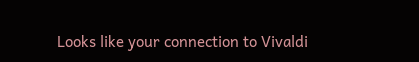Looks like your connection to Vivaldi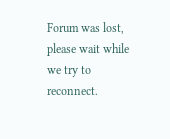Forum was lost, please wait while we try to reconnect.